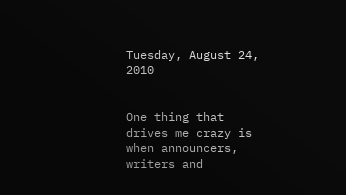Tuesday, August 24, 2010


One thing that drives me crazy is when announcers, writers and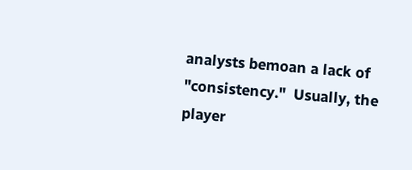analysts bemoan a lack of "consistency."  Usually, the player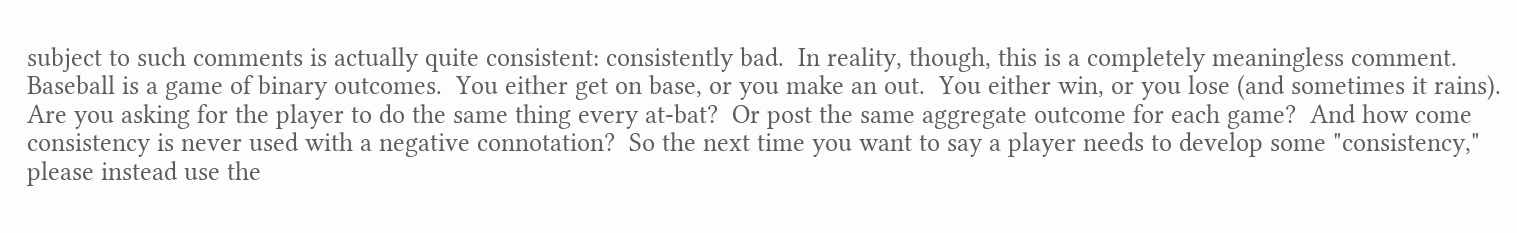subject to such comments is actually quite consistent: consistently bad.  In reality, though, this is a completely meaningless comment.  Baseball is a game of binary outcomes.  You either get on base, or you make an out.  You either win, or you lose (and sometimes it rains).  Are you asking for the player to do the same thing every at-bat?  Or post the same aggregate outcome for each game?  And how come consistency is never used with a negative connotation?  So the next time you want to say a player needs to develop some "consistency," please instead use the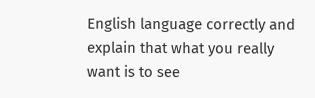English language correctly and explain that what you really want is to see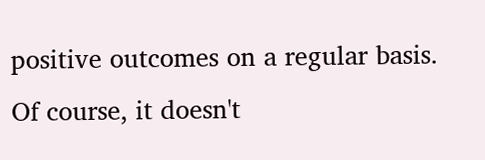positive outcomes on a regular basis.  Of course, it doesn't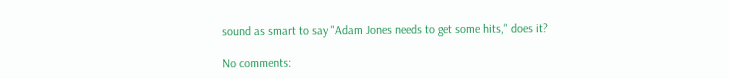sound as smart to say "Adam Jones needs to get some hits," does it?

No comments: